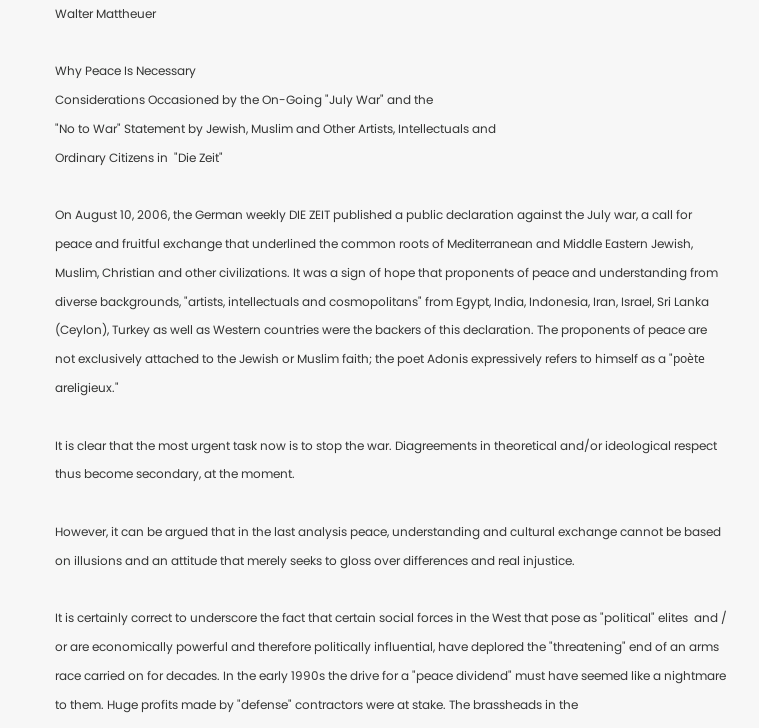Walter Mattheuer

Why Peace Is Necessary
Considerations Occasioned by the On-Going "July War" and the
"No to War" Statement by Jewish, Muslim and Other Artists, Intellectuals and
Ordinary Citizens in  "Die Zeit"

On August 10, 2006, the German weekly DIE ZEIT published a public declaration against the July war, a call for peace and fruitful exchange that underlined the common roots of Mediterranean and Middle Eastern Jewish, Muslim, Christian and other civilizations. It was a sign of hope that proponents of peace and understanding from diverse backgrounds, "artists, intellectuals and cosmopolitans" from Egypt, India, Indonesia, Iran, Israel, Sri Lanka (Ceylon), Turkey as well as Western countries were the backers of this declaration. The proponents of peace are not exclusively attached to the Jewish or Muslim faith; the poet Adonis expressively refers to himself as a "poète areligieux."

It is clear that the most urgent task now is to stop the war. Diagreements in theoretical and/or ideological respect thus become secondary, at the moment.

However, it can be argued that in the last analysis peace, understanding and cultural exchange cannot be based on illusions and an attitude that merely seeks to gloss over differences and real injustice.

It is certainly correct to underscore the fact that certain social forces in the West that pose as "political" elites  and / or are economically powerful and therefore politically influential, have deplored the "threatening" end of an arms race carried on for decades. In the early 1990s the drive for a "peace dividend" must have seemed like a nightmare to them. Huge profits made by "defense" contractors were at stake. The brassheads in the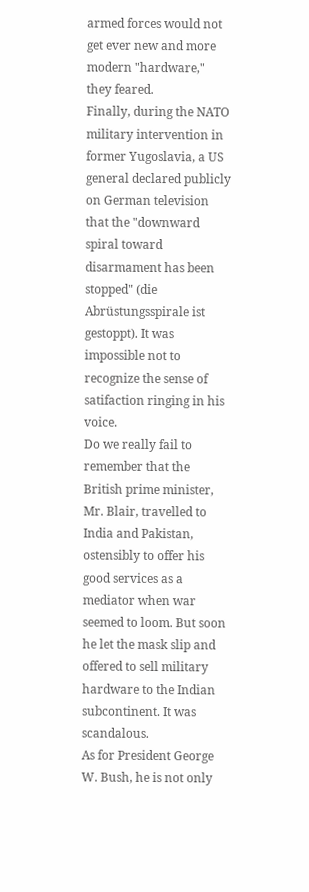armed forces would not get ever new and more modern "hardware,"  they feared.
Finally, during the NATO military intervention in former Yugoslavia, a US general declared publicly on German television that the "downward spiral toward disarmament has been stopped" (die Abrüstungsspirale ist gestoppt). It was impossible not to recognize the sense of satifaction ringing in his voice.
Do we really fail to remember that the British prime minister, Mr. Blair, travelled to India and Pakistan, ostensibly to offer his good services as a mediator when war seemed to loom. But soon he let the mask slip and offered to sell military hardware to the Indian subcontinent. It was scandalous.
As for President George W. Bush, he is not only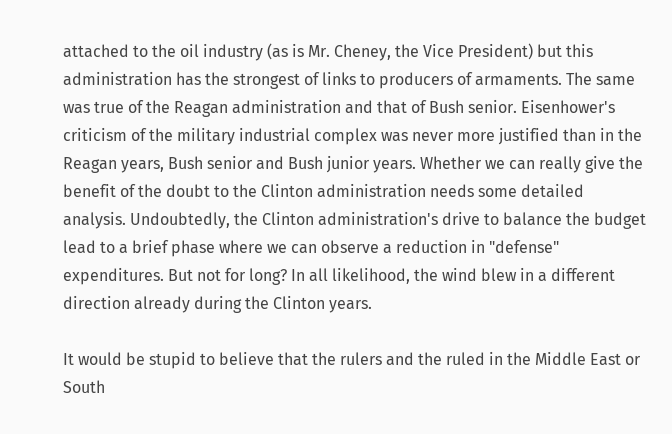attached to the oil industry (as is Mr. Cheney, the Vice President) but this administration has the strongest of links to producers of armaments. The same was true of the Reagan administration and that of Bush senior. Eisenhower's criticism of the military industrial complex was never more justified than in the Reagan years, Bush senior and Bush junior years. Whether we can really give the benefit of the doubt to the Clinton administration needs some detailed analysis. Undoubtedly, the Clinton administration's drive to balance the budget lead to a brief phase where we can observe a reduction in "defense" expenditures. But not for long? In all likelihood, the wind blew in a different direction already during the Clinton years.

It would be stupid to believe that the rulers and the ruled in the Middle East or South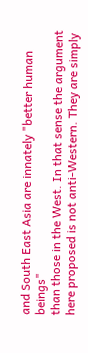and South East Asia are innately "better human beings"
than those in the West. In that sense the argument here proposed is not anti-Western. They are simply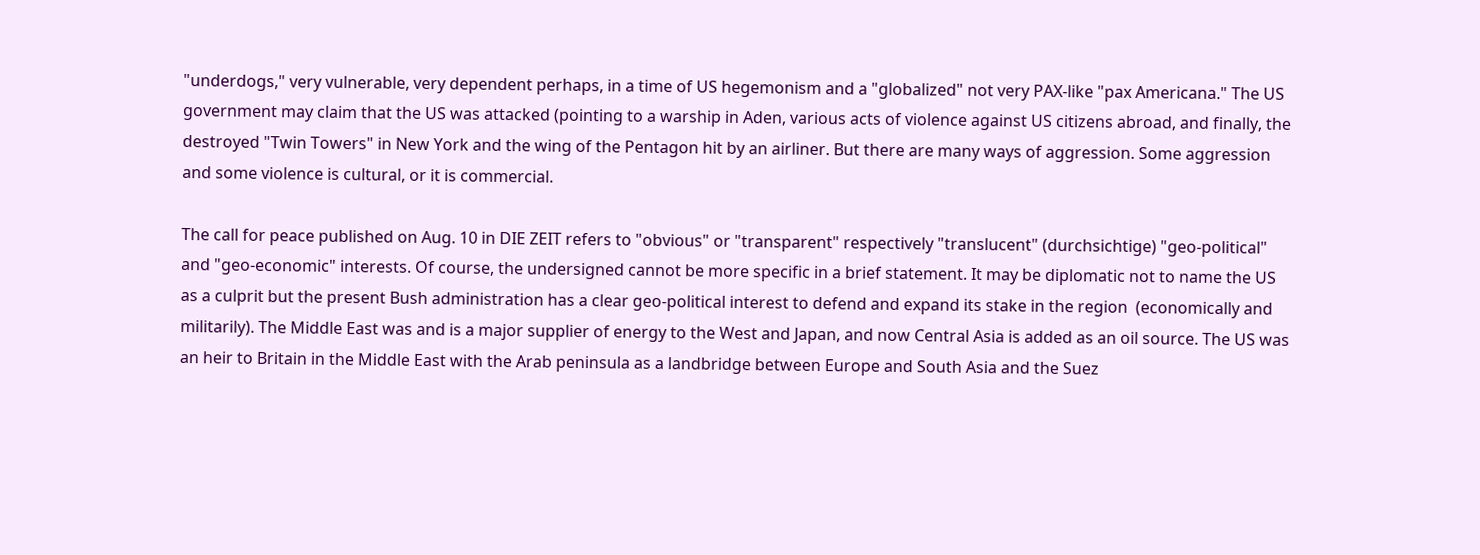"underdogs," very vulnerable, very dependent perhaps, in a time of US hegemonism and a "globalized" not very PAX-like "pax Americana." The US government may claim that the US was attacked (pointing to a warship in Aden, various acts of violence against US citizens abroad, and finally, the destroyed "Twin Towers" in New York and the wing of the Pentagon hit by an airliner. But there are many ways of aggression. Some aggression and some violence is cultural, or it is commercial.

The call for peace published on Aug. 10 in DIE ZEIT refers to "obvious" or "transparent" respectively "translucent" (durchsichtige) "geo-political" and "geo-economic" interests. Of course, the undersigned cannot be more specific in a brief statement. It may be diplomatic not to name the US as a culprit but the present Bush administration has a clear geo-political interest to defend and expand its stake in the region  (economically and militarily). The Middle East was and is a major supplier of energy to the West and Japan, and now Central Asia is added as an oil source. The US was an heir to Britain in the Middle East with the Arab peninsula as a landbridge between Europe and South Asia and the Suez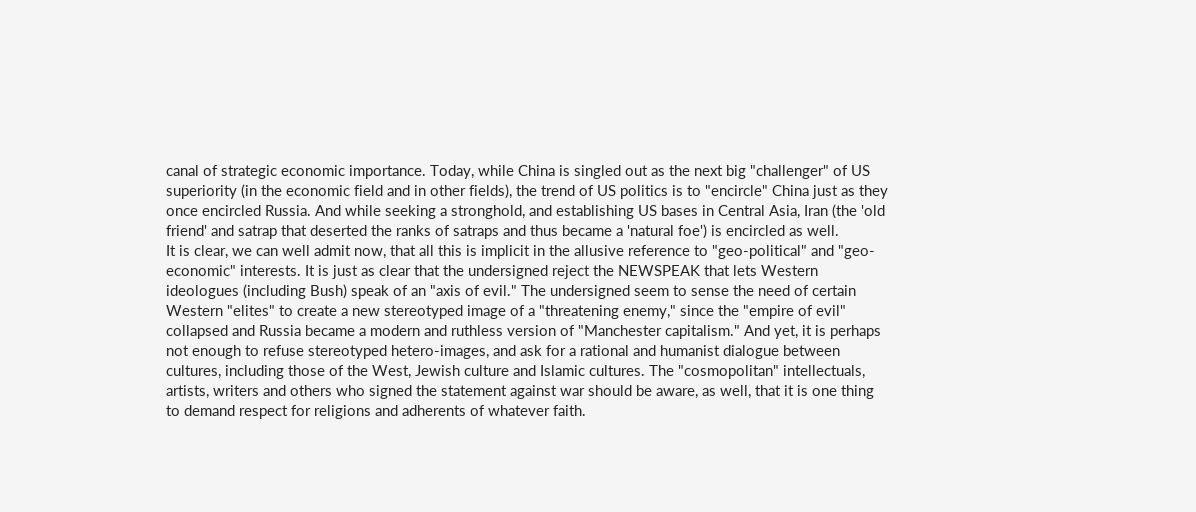canal of strategic economic importance. Today, while China is singled out as the next big "challenger" of US superiority (in the economic field and in other fields), the trend of US politics is to "encircle" China just as they once encircled Russia. And while seeking a stronghold, and establishing US bases in Central Asia, Iran (the 'old friend' and satrap that deserted the ranks of satraps and thus became a 'natural foe') is encircled as well.
It is clear, we can well admit now, that all this is implicit in the allusive reference to "geo-political" and "geo-economic" interests. It is just as clear that the undersigned reject the NEWSPEAK that lets Western ideologues (including Bush) speak of an "axis of evil." The undersigned seem to sense the need of certain Western "elites" to create a new stereotyped image of a "threatening enemy," since the "empire of evil" collapsed and Russia became a modern and ruthless version of "Manchester capitalism." And yet, it is perhaps not enough to refuse stereotyped hetero-images, and ask for a rational and humanist dialogue between cultures, including those of the West, Jewish culture and Islamic cultures. The "cosmopolitan" intellectuals, artists, writers and others who signed the statement against war should be aware, as well, that it is one thing to demand respect for religions and adherents of whatever faith.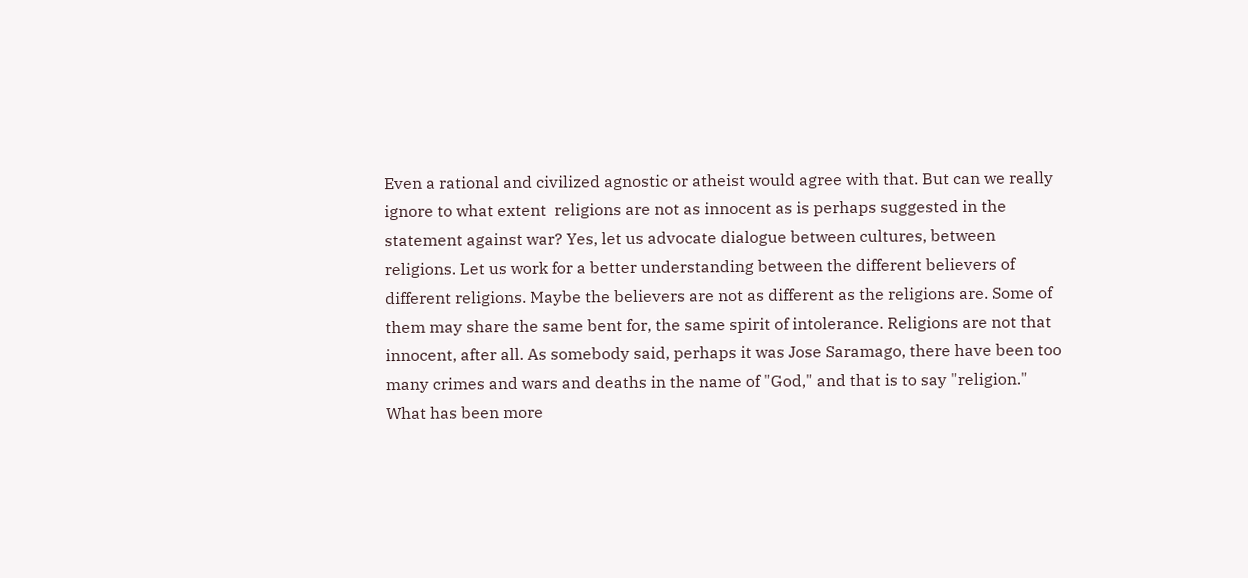Even a rational and civilized agnostic or atheist would agree with that. But can we really ignore to what extent  religions are not as innocent as is perhaps suggested in the statement against war? Yes, let us advocate dialogue between cultures, between religions. Let us work for a better understanding between the different believers of different religions. Maybe the believers are not as different as the religions are. Some of them may share the same bent for, the same spirit of intolerance. Religions are not that innocent, after all. As somebody said, perhaps it was Jose Saramago, there have been too many crimes and wars and deaths in the name of "God," and that is to say "religion." What has been more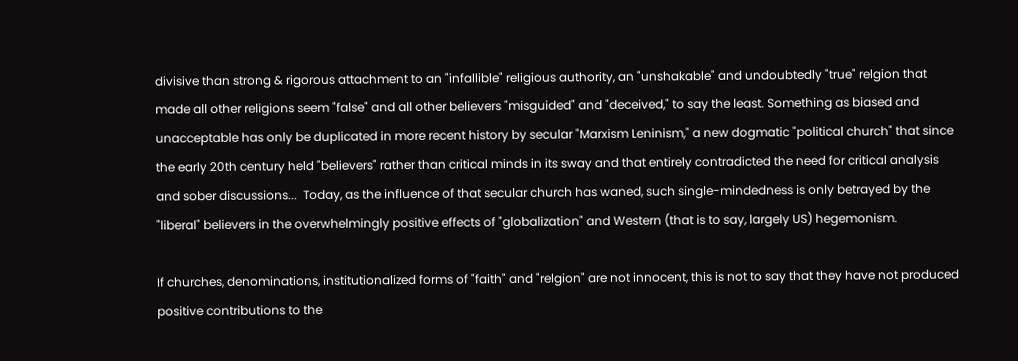divisive than strong & rigorous attachment to an "infallible" religious authority, an "unshakable" and undoubtedly "true" relgion that made all other religions seem "false" and all other believers "misguided" and "deceived," to say the least. Something as biased and unacceptable has only be duplicated in more recent history by secular "Marxism Leninism," a new dogmatic "political church" that since the early 20th century held "believers" rather than critical minds in its sway and that entirely contradicted the need for critical analysis and sober discussions...  Today, as the influence of that secular church has waned, such single-mindedness is only betrayed by the "liberal" believers in the overwhelmingly positive effects of "globalization" and Western (that is to say, largely US) hegemonism.

If churches, denominations, institutionalized forms of "faith" and "relgion" are not innocent, this is not to say that they have not produced positive contributions to the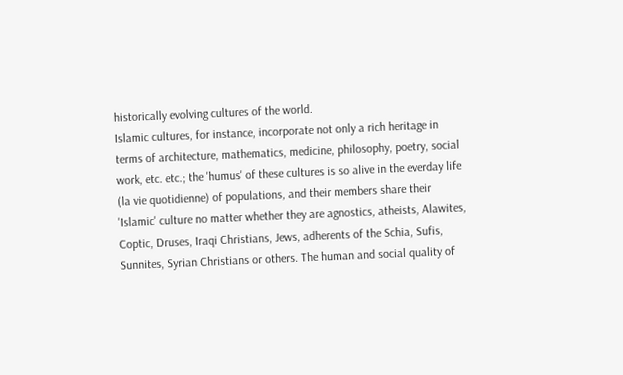historically evolving cultures of the world.
Islamic cultures, for instance, incorporate not only a rich heritage in terms of architecture, mathematics, medicine, philosophy, poetry, social work, etc. etc.; the 'humus' of these cultures is so alive in the everday life (la vie quotidienne) of populations, and their members share their 'Islamic' culture no matter whether they are agnostics, atheists, Alawites,  Coptic, Druses, Iraqi Christians, Jews, adherents of the Schia, Sufis, Sunnites, Syrian Christians or others. The human and social quality of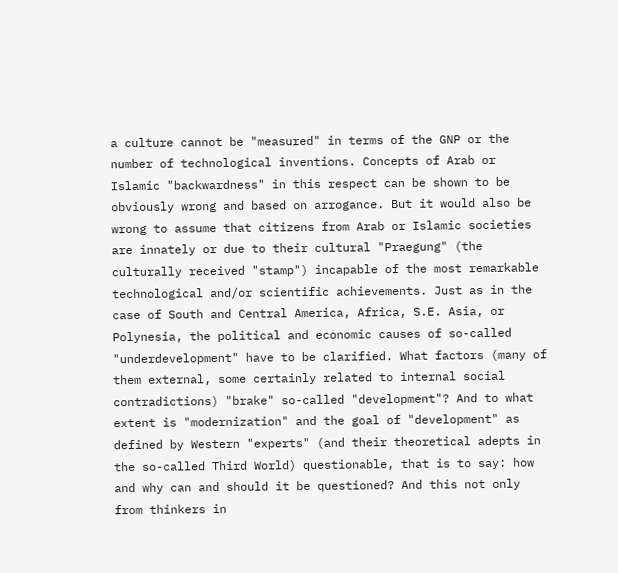a culture cannot be "measured" in terms of the GNP or the number of technological inventions. Concepts of Arab or Islamic "backwardness" in this respect can be shown to be obviously wrong and based on arrogance. But it would also be wrong to assume that citizens from Arab or Islamic societies are innately or due to their cultural "Praegung" (the culturally received "stamp") incapable of the most remarkable technological and/or scientific achievements. Just as in the case of South and Central America, Africa, S.E. Asia, or Polynesia, the political and economic causes of so-called "underdevelopment" have to be clarified. What factors (many of them external, some certainly related to internal social contradictions) "brake" so-called "development"? And to what extent is "modernization" and the goal of "development" as defined by Western "experts" (and their theoretical adepts in the so-called Third World) questionable, that is to say: how and why can and should it be questioned? And this not only from thinkers in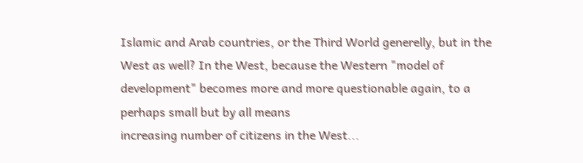Islamic and Arab countries, or the Third World generelly, but in the West as well? In the West, because the Western "model of development" becomes more and more questionable again, to a perhaps small but by all means
increasing number of citizens in the West...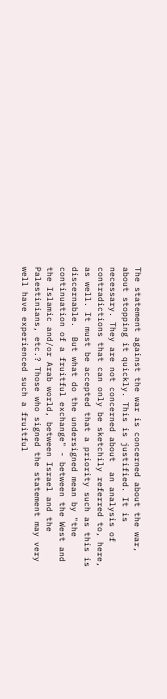The statement against the war is concerned about the war, about stopping it quickly. This is justified. It is necessary. They are not concerned about  an analysis of contradictions that can only be sketchily referred to, here, as well. It must be accepted that a priority such as this is discernable.  But what do the undersigned mean by "the continuation of a fruitful exchange" - between the West and the Islamic and/or Arab world, between Israel and the Palestinians, etc.? Those who signed the statement may very well have experienced such a fruitful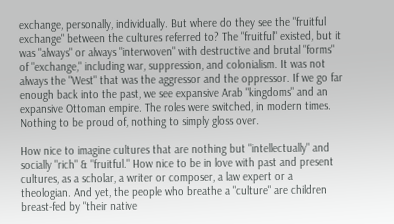exchange, personally, individually. But where do they see the "fruitful exchange" between the cultures referred to? The "fruitful" existed, but it was "always" or always "interwoven" with destructive and brutal "forms" of "exchange," including war, suppression, and colonialism. It was not always the "West" that was the aggressor and the oppressor. If we go far enough back into the past, we see expansive Arab "kingdoms" and an expansive Ottoman empire. The roles were switched, in modern times. Nothing to be proud of, nothing to simply gloss over.

How nice to imagine cultures that are nothing but "intellectually" and socially "rich" & "fruitful." How nice to be in love with past and present cultures, as a scholar, a writer or composer, a law expert or a theologian. And yet, the people who breathe a "culture" are children breast-fed by "their native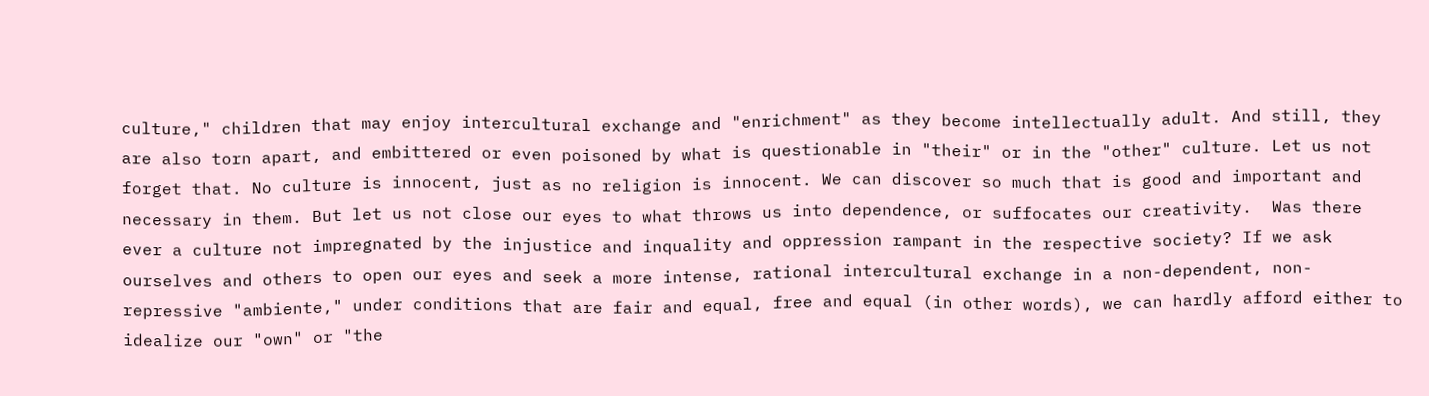culture," children that may enjoy intercultural exchange and "enrichment" as they become intellectually adult. And still, they are also torn apart, and embittered or even poisoned by what is questionable in "their" or in the "other" culture. Let us not forget that. No culture is innocent, just as no religion is innocent. We can discover so much that is good and important and necessary in them. But let us not close our eyes to what throws us into dependence, or suffocates our creativity.  Was there ever a culture not impregnated by the injustice and inquality and oppression rampant in the respective society? If we ask ourselves and others to open our eyes and seek a more intense, rational intercultural exchange in a non-dependent, non-repressive "ambiente," under conditions that are fair and equal, free and equal (in other words), we can hardly afford either to idealize our "own" or "the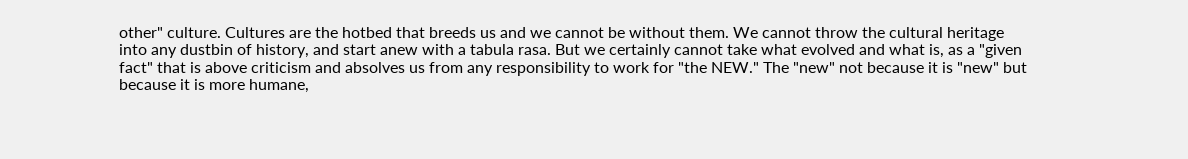other" culture. Cultures are the hotbed that breeds us and we cannot be without them. We cannot throw the cultural heritage into any dustbin of history, and start anew with a tabula rasa. But we certainly cannot take what evolved and what is, as a "given fact" that is above criticism and absolves us from any responsibility to work for "the NEW." The "new" not because it is "new" but because it is more humane,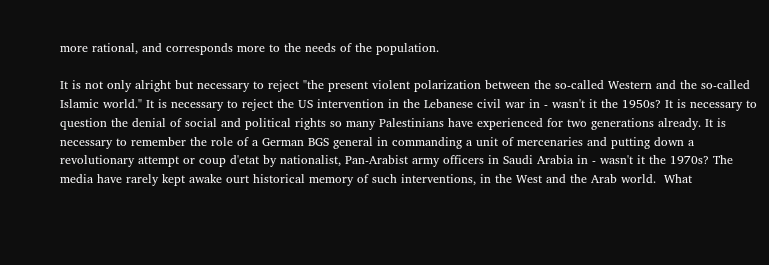more rational, and corresponds more to the needs of the population.

It is not only alright but necessary to reject "the present violent polarization between the so-called Western and the so-called Islamic world." It is necessary to reject the US intervention in the Lebanese civil war in - wasn't it the 1950s? It is necessary to question the denial of social and political rights so many Palestinians have experienced for two generations already. It is necessary to remember the role of a German BGS general in commanding a unit of mercenaries and putting down a revolutionary attempt or coup d'etat by nationalist, Pan-Arabist army officers in Saudi Arabia in - wasn't it the 1970s? The media have rarely kept awake ourt historical memory of such interventions, in the West and the Arab world.  What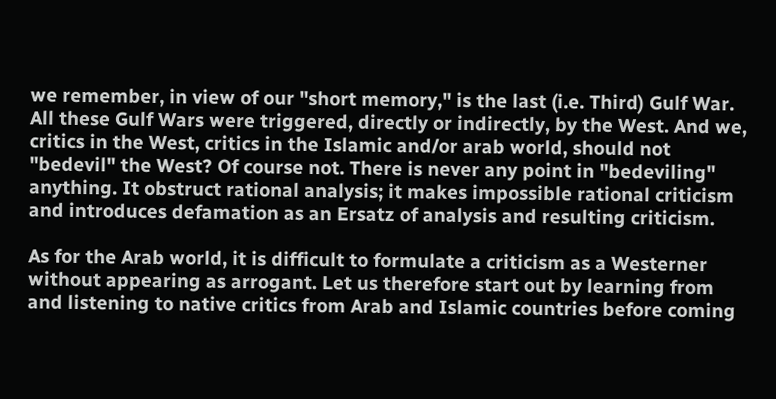we remember, in view of our "short memory," is the last (i.e. Third) Gulf War. All these Gulf Wars were triggered, directly or indirectly, by the West. And we, critics in the West, critics in the Islamic and/or arab world, should not "bedevil" the West? Of course not. There is never any point in "bedeviling" anything. It obstruct rational analysis; it makes impossible rational criticism and introduces defamation as an Ersatz of analysis and resulting criticism.

As for the Arab world, it is difficult to formulate a criticism as a Westerner without appearing as arrogant. Let us therefore start out by learning from and listening to native critics from Arab and Islamic countries before coming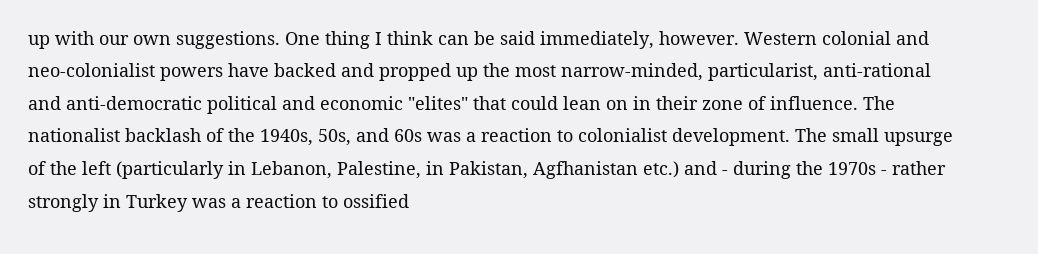up with our own suggestions. One thing I think can be said immediately, however. Western colonial and neo-colonialist powers have backed and propped up the most narrow-minded, particularist, anti-rational and anti-democratic political and economic "elites" that could lean on in their zone of influence. The nationalist backlash of the 1940s, 50s, and 60s was a reaction to colonialist development. The small upsurge of the left (particularly in Lebanon, Palestine, in Pakistan, Agfhanistan etc.) and - during the 1970s - rather strongly in Turkey was a reaction to ossified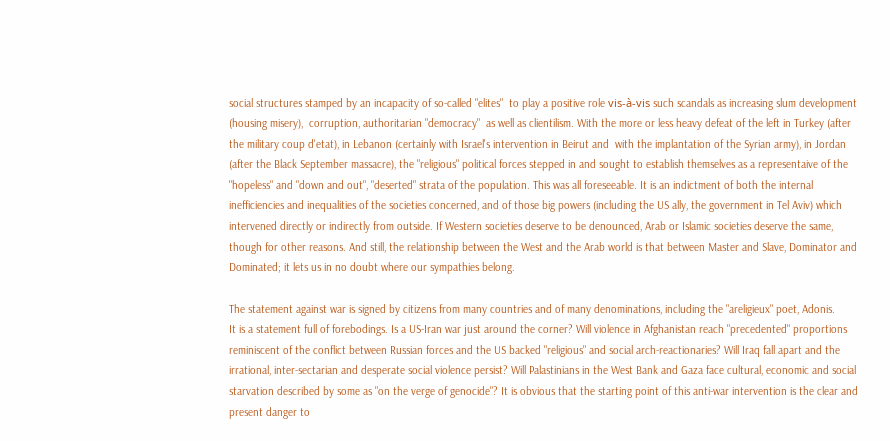social structures stamped by an incapacity of so-called "elites"  to play a positive role vis-à-vis such scandals as increasing slum development (housing misery),  corruption, authoritarian "democracy"  as well as clientilism. With the more or less heavy defeat of the left in Turkey (after the military coup d'etat), in Lebanon (certainly with Israel's intervention in Beirut and  with the implantation of the Syrian army), in Jordan (after the Black September massacre), the "religious" political forces stepped in and sought to establish themselves as a representaive of the "hopeless" and "down and out", "deserted" strata of the population. This was all foreseeable. It is an indictment of both the internal inefficiencies and inequalities of the societies concerned, and of those big powers (including the US ally, the government in Tel Aviv) which intervened directly or indirectly from outside. If Western societies deserve to be denounced, Arab or Islamic societies deserve the same, though for other reasons. And still, the relationship between the West and the Arab world is that between Master and Slave, Dominator and Dominated; it lets us in no doubt where our sympathies belong.

The statement against war is signed by citizens from many countries and of many denominations, including the "areligieux" poet, Adonis.
It is a statement full of forebodings. Is a US-Iran war just around the corner? Will violence in Afghanistan reach "precedented" proportions reminiscent of the conflict between Russian forces and the US backed "religious" and social arch-reactionaries? Will Iraq fall apart and the irrational, inter-sectarian and desperate social violence persist? Will Palastinians in the West Bank and Gaza face cultural, economic and social starvation described by some as "on the verge of genocide"? It is obvious that the starting point of this anti-war intervention is the clear and present danger to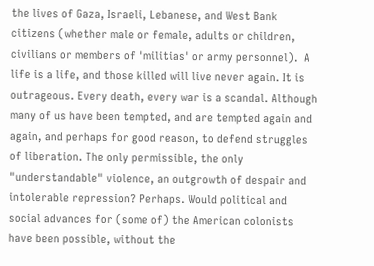the lives of Gaza, Israeli, Lebanese, and West Bank citizens (whether male or female, adults or children, civilians or members of 'militias' or army personnel).  A life is a life, and those killed will live never again. It is outrageous. Every death, every war is a scandal. Although many of us have been tempted, and are tempted again and again, and perhaps for good reason, to defend struggles of liberation. The only permissible, the only "understandable" violence, an outgrowth of despair and intolerable repression? Perhaps. Would political and social advances for (some of) the American colonists have been possible, without the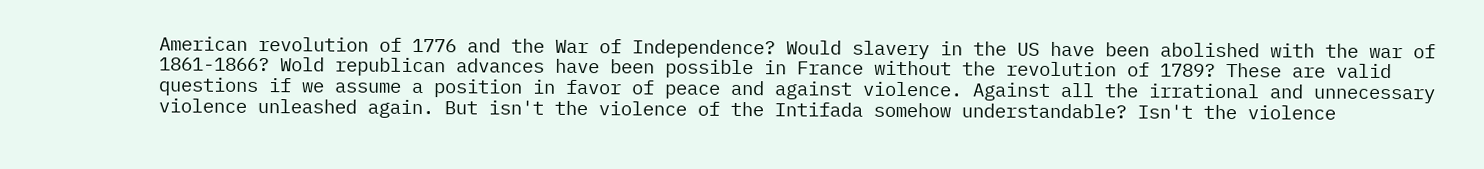American revolution of 1776 and the War of Independence? Would slavery in the US have been abolished with the war of 1861-1866? Wold republican advances have been possible in France without the revolution of 1789? These are valid questions if we assume a position in favor of peace and against violence. Against all the irrational and unnecessary violence unleashed again. But isn't the violence of the Intifada somehow understandable? Isn't the violence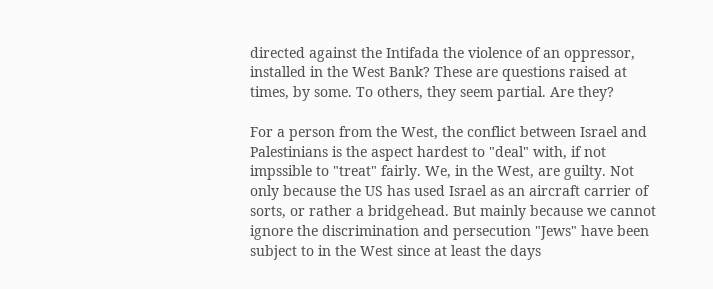directed against the Intifada the violence of an oppressor, installed in the West Bank? These are questions raised at times, by some. To others, they seem partial. Are they?

For a person from the West, the conflict between Israel and Palestinians is the aspect hardest to "deal" with, if not impssible to "treat" fairly. We, in the West, are guilty. Not only because the US has used Israel as an aircraft carrier of sorts, or rather a bridgehead. But mainly because we cannot ignore the discrimination and persecution "Jews" have been subject to in the West since at least the days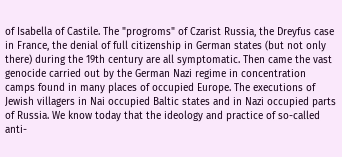of Isabella of Castile. The "progroms" of Czarist Russia, the Dreyfus case in France, the denial of full citizenship in German states (but not only there) during the 19th century are all symptomatic. Then came the vast genocide carried out by the German Nazi regime in concentration camps found in many places of occupied Europe. The executions of Jewish villagers in Nai occupied Baltic states and in Nazi occupied parts of Russia. We know today that the ideology and practice of so-called anti-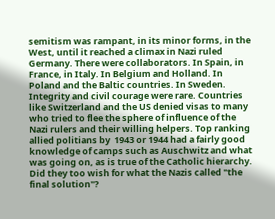semitism was rampant, in its minor forms, in the West, until it reached a climax in Nazi ruled Germany. There were collaborators. In Spain, in France, in Italy. In Belgium and Holland. In Poland and the Baltic countries. In Sweden.  Integrity and civil courage were rare. Countries like Switzerland and the US denied visas to many who tried to flee the sphere of influence of the Nazi rulers and their willing helpers. Top ranking allied politians by  1943 or 1944 had a fairly good knowledge of camps such as Auschwitz and what was going on, as is true of the Catholic hierarchy. Did they too wish for what the Nazis called "the final solution"?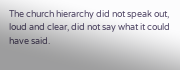The church hierarchy did not speak out, loud and clear, did not say what it could have said.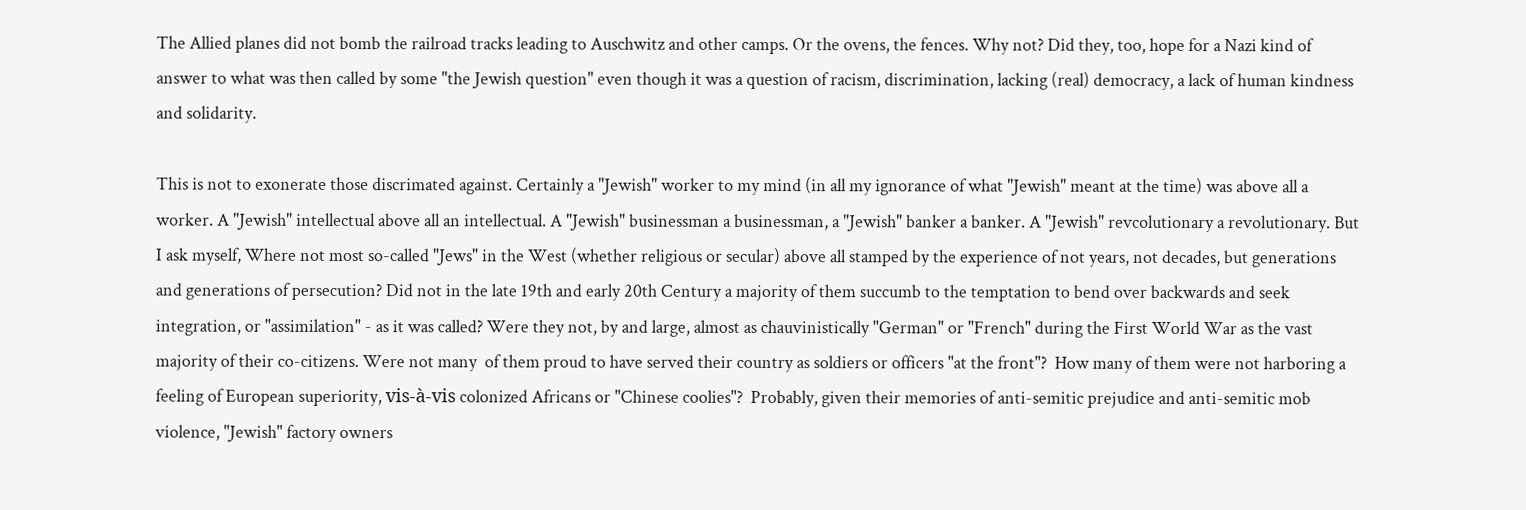The Allied planes did not bomb the railroad tracks leading to Auschwitz and other camps. Or the ovens, the fences. Why not? Did they, too, hope for a Nazi kind of answer to what was then called by some "the Jewish question" even though it was a question of racism, discrimination, lacking (real) democracy, a lack of human kindness and solidarity.

This is not to exonerate those discrimated against. Certainly a "Jewish" worker to my mind (in all my ignorance of what "Jewish" meant at the time) was above all a worker. A "Jewish" intellectual above all an intellectual. A "Jewish" businessman a businessman, a "Jewish" banker a banker. A "Jewish" revcolutionary a revolutionary. But I ask myself, Where not most so-called "Jews" in the West (whether religious or secular) above all stamped by the experience of not years, not decades, but generations and generations of persecution? Did not in the late 19th and early 20th Century a majority of them succumb to the temptation to bend over backwards and seek integration, or "assimilation" - as it was called? Were they not, by and large, almost as chauvinistically "German" or "French" during the First World War as the vast majority of their co-citizens. Were not many  of them proud to have served their country as soldiers or officers "at the front"?  How many of them were not harboring a feeling of European superiority, vis-à-vis colonized Africans or "Chinese coolies"?  Probably, given their memories of anti-semitic prejudice and anti-semitic mob violence, "Jewish" factory owners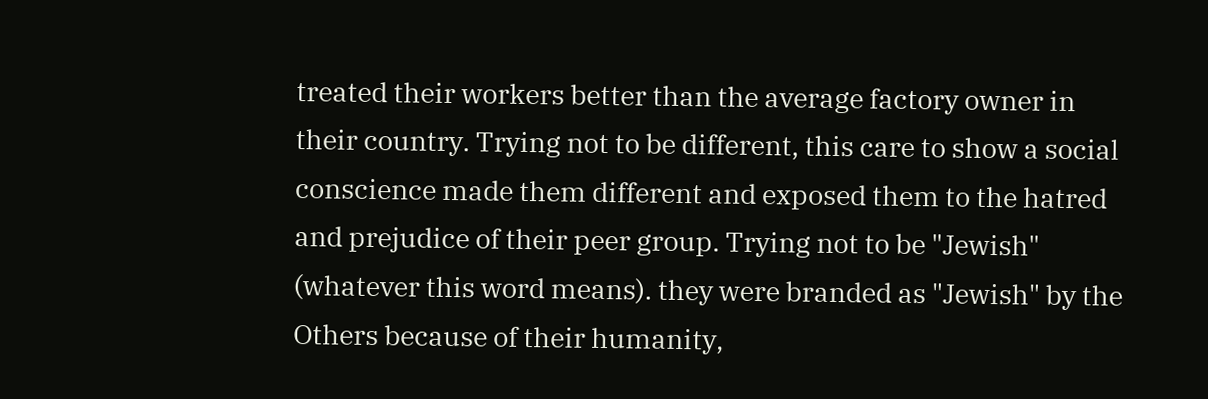treated their workers better than the average factory owner in their country. Trying not to be different, this care to show a social conscience made them different and exposed them to the hatred and prejudice of their peer group. Trying not to be "Jewish" (whatever this word means). they were branded as "Jewish" by the Others because of their humanity,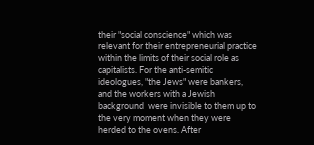their "social conscience" which was relevant for their entrepreneurial practice within the limits of their social role as capitalists. For the anti-semitic ideologues, "the Jews" were bankers, and the workers with a Jewish background  were invisible to them up to the very moment when they were herded to the ovens. After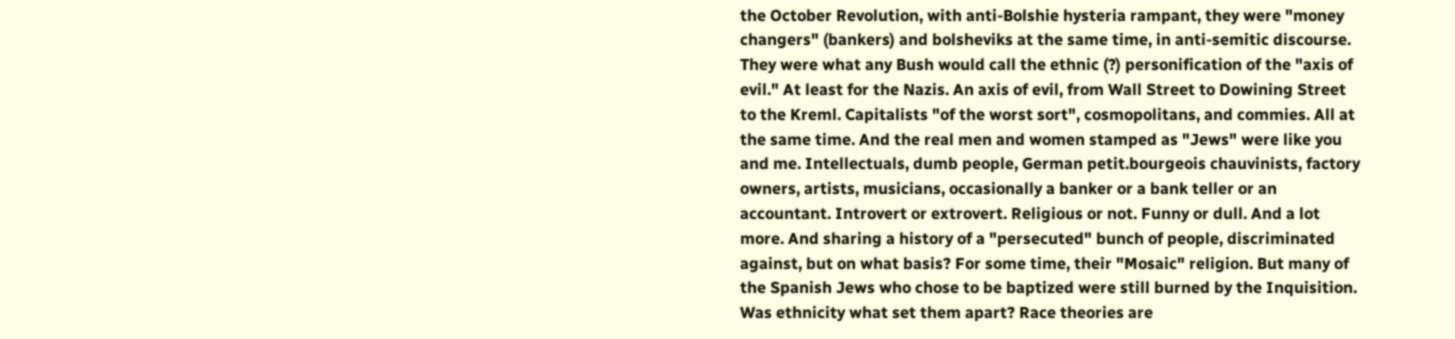the October Revolution, with anti-Bolshie hysteria rampant, they were "money changers" (bankers) and bolsheviks at the same time, in anti-semitic discourse. They were what any Bush would call the ethnic (?) personification of the "axis of evil." At least for the Nazis. An axis of evil, from Wall Street to Dowining Street to the Kreml. Capitalists "of the worst sort", cosmopolitans, and commies. All at the same time. And the real men and women stamped as "Jews" were like you and me. Intellectuals, dumb people, German petit.bourgeois chauvinists, factory owners, artists, musicians, occasionally a banker or a bank teller or an accountant. Introvert or extrovert. Religious or not. Funny or dull. And a lot more. And sharing a history of a "persecuted" bunch of people, discriminated against, but on what basis? For some time, their "Mosaic" religion. But many of the Spanish Jews who chose to be baptized were still burned by the Inquisition. Was ethnicity what set them apart? Race theories are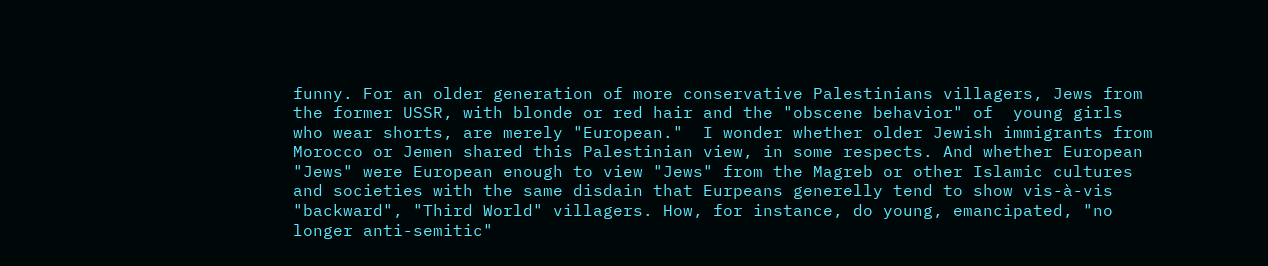funny. For an older generation of more conservative Palestinians villagers, Jews from the former USSR, with blonde or red hair and the "obscene behavior" of  young girls who wear shorts, are merely "European."  I wonder whether older Jewish immigrants from Morocco or Jemen shared this Palestinian view, in some respects. And whether European "Jews" were European enough to view "Jews" from the Magreb or other Islamic cultures and societies with the same disdain that Eurpeans generelly tend to show vis-à-vis "backward", "Third World" villagers. How, for instance, do young, emancipated, "no longer anti-semitic"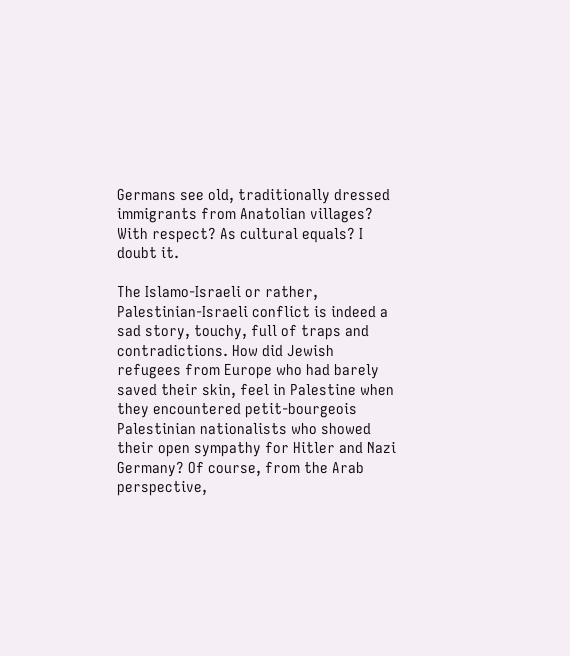Germans see old, traditionally dressed immigrants from Anatolian villages? With respect? As cultural equals? I doubt it.

The Islamo-Israeli or rather, Palestinian-Israeli conflict is indeed a sad story, touchy, full of traps and contradictions. How did Jewish refugees from Europe who had barely saved their skin, feel in Palestine when they encountered petit-bourgeois Palestinian nationalists who showed their open sympathy for Hitler and Nazi Germany? Of course, from the Arab perspective,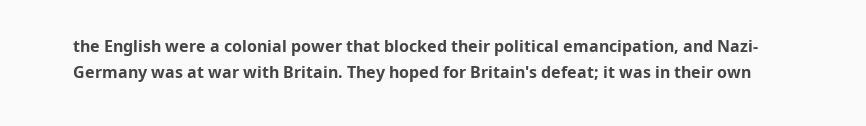the English were a colonial power that blocked their political emancipation, and Nazi-Germany was at war with Britain. They hoped for Britain's defeat; it was in their own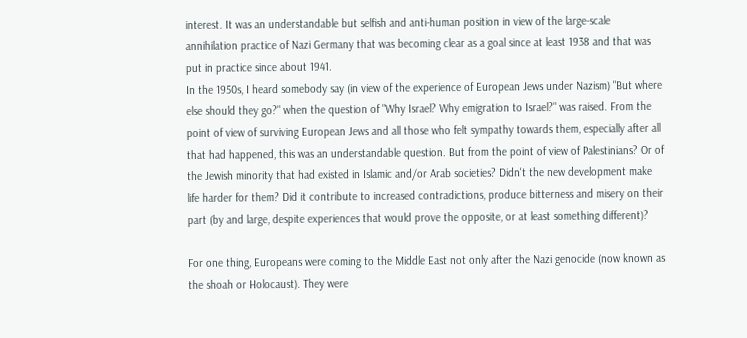interest. It was an understandable but selfish and anti-human position in view of the large-scale annihilation practice of Nazi Germany that was becoming clear as a goal since at least 1938 and that was put in practice since about 1941.
In the 1950s, I heard somebody say (in view of the experience of European Jews under Nazism) "But where else should they go?" when the question of "Why Israel? Why emigration to Israel?" was raised. From the point of view of surviving European Jews and all those who felt sympathy towards them, especially after all that had happened, this was an understandable question. But from the point of view of Palestinians? Or of the Jewish minority that had existed in Islamic and/or Arab societies? Didn't the new development make life harder for them? Did it contribute to increased contradictions, produce bitterness and misery on their part (by and large, despite experiences that would prove the opposite, or at least something different)?

For one thing, Europeans were coming to the Middle East not only after the Nazi genocide (now known as the shoah or Holocaust). They were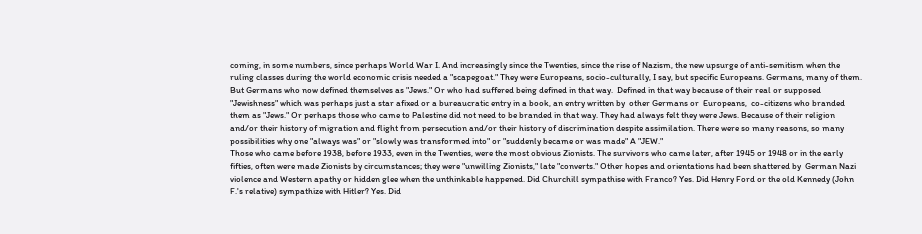coming, in some numbers, since perhaps World War I. And increasingly since the Twenties, since the rise of Nazism, the new upsurge of anti-semitism when the ruling classes during the world economic crisis needed a "scapegoat." They were Europeans, socio-culturally, I say, but specific Europeans. Germans, many of them. But Germans who now defined themselves as "Jews." Or who had suffered being defined in that way.  Defined in that way because of their real or supposed "Jewishness" which was perhaps just a star afixed or a bureaucratic entry in a book, an entry written by  other Germans or  Europeans,  co-citizens who branded them as "Jews." Or perhaps those who came to Palestine did not need to be branded in that way. They had always felt they were Jews. Because of their religion and/or their history of migration and flight from persecution and/or their history of discrimination despite assimilation. There were so many reasons, so many possibilities why one "always was" or "slowly was transformed into" or "suddenly became or was made" A "JEW."
Those who came before 1938, before 1933, even in the Twenties, were the most obvious Zionists. The survivors who came later, after 1945 or 1948 or in the early fifties, often were made Zionists by circumstances; they were "unwilling Zionists," late "converts." Other hopes and orientations had been shattered by  German Nazi violence and Western apathy or hidden glee when the unthinkable happened. Did Churchill sympathise with Franco? Yes. Did Henry Ford or the old Kennedy (John F.'s relative) sympathize with Hitler? Yes. Did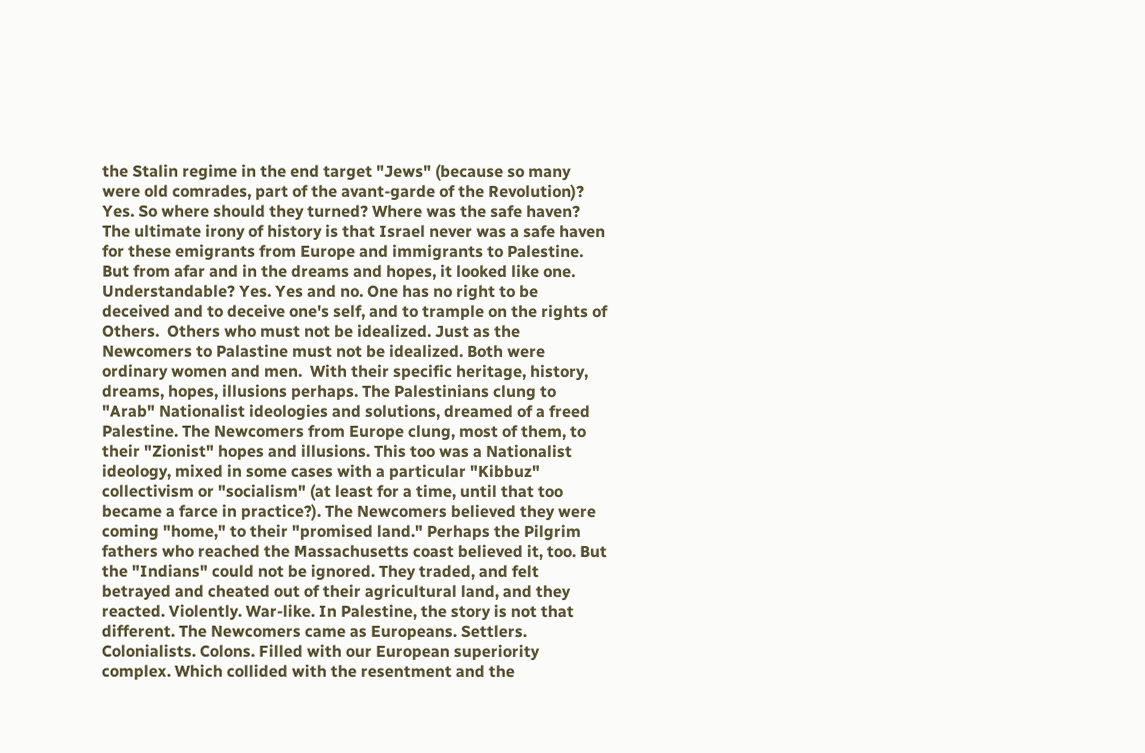the Stalin regime in the end target "Jews" (because so many were old comrades, part of the avant-garde of the Revolution)? Yes. So where should they turned? Where was the safe haven? The ultimate irony of history is that Israel never was a safe haven for these emigrants from Europe and immigrants to Palestine.  But from afar and in the dreams and hopes, it looked like one. Understandable? Yes. Yes and no. One has no right to be deceived and to deceive one's self, and to trample on the rights of Others.  Others who must not be idealized. Just as the Newcomers to Palastine must not be idealized. Both were ordinary women and men.  With their specific heritage, history, dreams, hopes, illusions perhaps. The Palestinians clung to "Arab" Nationalist ideologies and solutions, dreamed of a freed Palestine. The Newcomers from Europe clung, most of them, to their "Zionist" hopes and illusions. This too was a Nationalist ideology, mixed in some cases with a particular "Kibbuz" collectivism or "socialism" (at least for a time, until that too became a farce in practice?). The Newcomers believed they were coming "home," to their "promised land." Perhaps the Pilgrim fathers who reached the Massachusetts coast believed it, too. But the "Indians" could not be ignored. They traded, and felt betrayed and cheated out of their agricultural land, and they reacted. Violently. War-like. In Palestine, the story is not that different. The Newcomers came as Europeans. Settlers. Colonialists. Colons. Filled with our European superiority complex. Which collided with the resentment and the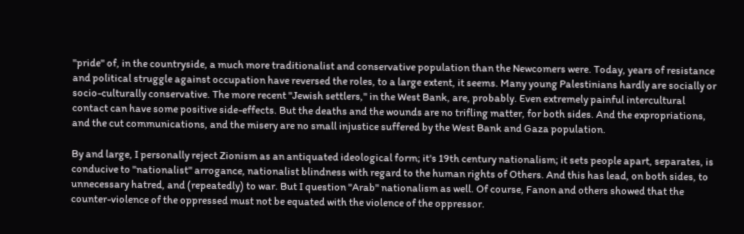"pride" of, in the countryside, a much more traditionalist and conservative population than the Newcomers were. Today, years of resistance and political struggle against occupation have reversed the roles, to a large extent, it seems. Many young Palestinians hardly are socially or socio-culturally conservative. The more recent "Jewish settlers," in the West Bank, are, probably. Even extremely painful intercultural contact can have some positive side-effects. But the deaths and the wounds are no trifling matter, for both sides. And the expropriations, and the cut communications, and the misery are no small injustice suffered by the West Bank and Gaza population.

By and large, I personally reject Zionism as an antiquated ideological form; it's 19th century nationalism; it sets people apart, separates, is conducive to "nationalist" arrogance, nationalist blindness with regard to the human rights of Others. And this has lead, on both sides, to unnecessary hatred, and (repeatedly) to war. But I question "Arab" nationalism as well. Of course, Fanon and others showed that the counter-violence of the oppressed must not be equated with the violence of the oppressor.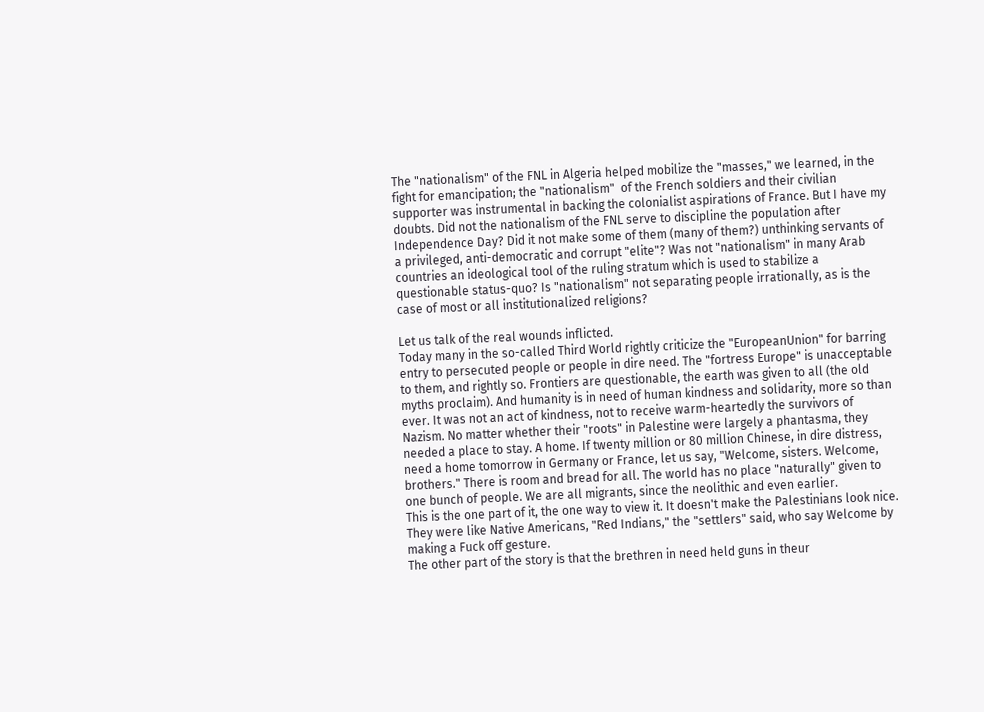The "nationalism" of the FNL in Algeria helped mobilize the "masses," we learned, in the fight for emancipation; the "nationalism"  of the French soldiers and their civilian supporter was instrumental in backing the colonialist aspirations of France. But I have my doubts. Did not the nationalism of the FNL serve to discipline the population after Independence Day? Did it not make some of them (many of them?) unthinking servants of a privileged, anti-democratic and corrupt "elite"? Was not "nationalism" in many Arab countries an ideological tool of the ruling stratum which is used to stabilize a questionable status-quo? Is "nationalism" not separating people irrationally, as is the case of most or all institutionalized religions?

Let us talk of the real wounds inflicted.
Today many in the so-called Third World rightly criticize the "EuropeanUnion" for barring entry to persecuted people or people in dire need. The "fortress Europe" is unacceptable to them, and rightly so. Frontiers are questionable, the earth was given to all (the old myths proclaim). And humanity is in need of human kindness and solidarity, more so than ever. It was not an act of kindness, not to receive warm-heartedly the survivors of Nazism. No matter whether their "roots" in Palestine were largely a phantasma, they needed a place to stay. A home. If twenty million or 80 million Chinese, in dire distress, need a home tomorrow in Germany or France, let us say, "Welcome, sisters. Welcome, brothers." There is room and bread for all. The world has no place "naturally" given to one bunch of people. We are all migrants, since the neolithic and even earlier.
This is the one part of it, the one way to view it. It doesn't make the Palestinians look nice. They were like Native Americans, "Red Indians," the "settlers" said, who say Welcome by making a Fuck off gesture.
The other part of the story is that the brethren in need held guns in theur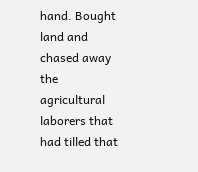hand. Bought land and chased away the agricultural laborers that had tilled that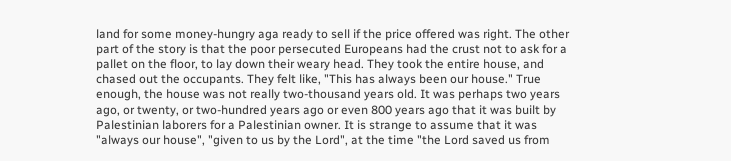land for some money-hungry aga ready to sell if the price offered was right. The other part of the story is that the poor persecuted Europeans had the crust not to ask for a pallet on the floor, to lay down their weary head. They took the entire house, and chased out the occupants. They felt like, "This has always been our house." True enough, the house was not really two-thousand years old. It was perhaps two years ago, or twenty, or two-hundred years ago or even 800 years ago that it was built by Palestinian laborers for a Palestinian owner. It is strange to assume that it was "always our house", "given to us by the Lord", at the time "the Lord saved us from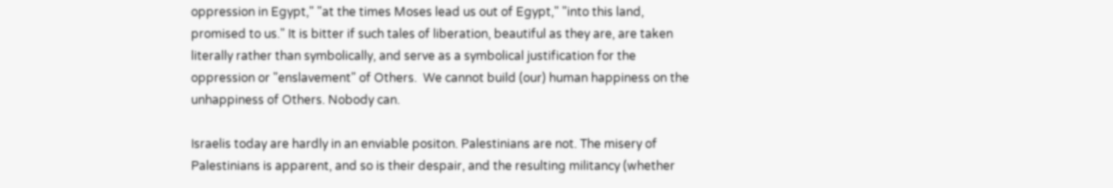oppression in Egypt," "at the times Moses lead us out of Egypt," "into this land, promised to us." It is bitter if such tales of liberation, beautiful as they are, are taken literally rather than symbolically, and serve as a symbolical justification for the oppression or "enslavement" of Others.  We cannot build (our) human happiness on the unhappiness of Others. Nobody can.

Israelis today are hardly in an enviable positon. Palestinians are not. The misery of Palestinians is apparent, and so is their despair, and the resulting militancy (whether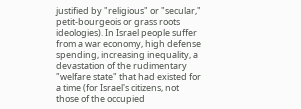justified by "religious" or "secular," petit-bourgeois or grass roots ideologies). In Israel people suffer from a war economy, high defense spending, increasing inequality, a devastation of the rudimentary "welfare state" that had existed for a time (for Israel's citizens, not those of the occupied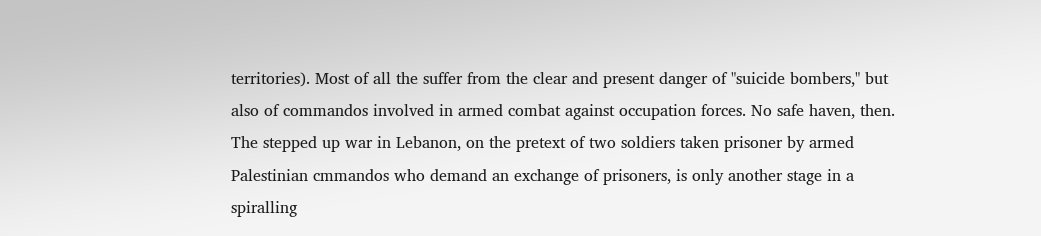territories). Most of all the suffer from the clear and present danger of "suicide bombers," but also of commandos involved in armed combat against occupation forces. No safe haven, then. The stepped up war in Lebanon, on the pretext of two soldiers taken prisoner by armed Palestinian cmmandos who demand an exchange of prisoners, is only another stage in a spiralling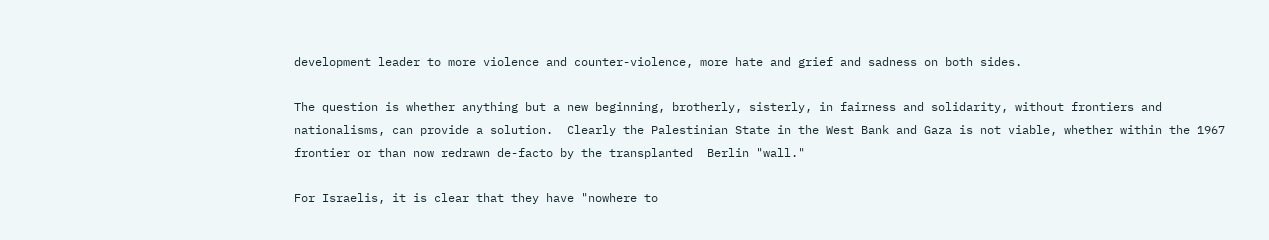development leader to more violence and counter-violence, more hate and grief and sadness on both sides.

The question is whether anything but a new beginning, brotherly, sisterly, in fairness and solidarity, without frontiers and nationalisms, can provide a solution.  Clearly the Palestinian State in the West Bank and Gaza is not viable, whether within the 1967 frontier or than now redrawn de-facto by the transplanted  Berlin "wall."

For Israelis, it is clear that they have "nowhere to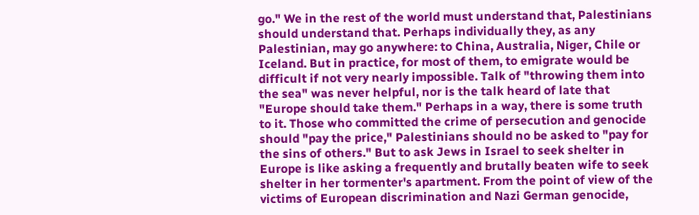go." We in the rest of the world must understand that, Palestinians should understand that. Perhaps individually they, as any Palestinian, may go anywhere: to China, Australia, Niger, Chile or Iceland. But in practice, for most of them, to emigrate would be difficult if not very nearly impossible. Talk of "throwing them into the sea" was never helpful, nor is the talk heard of late that "Europe should take them." Perhaps in a way, there is some truth to it. Those who committed the crime of persecution and genocide should "pay the price," Palestinians should no be asked to "pay for the sins of others." But to ask Jews in Israel to seek shelter in Europe is like asking a frequently and brutally beaten wife to seek shelter in her tormenter's apartment. From the point of view of the victims of European discrimination and Nazi German genocide,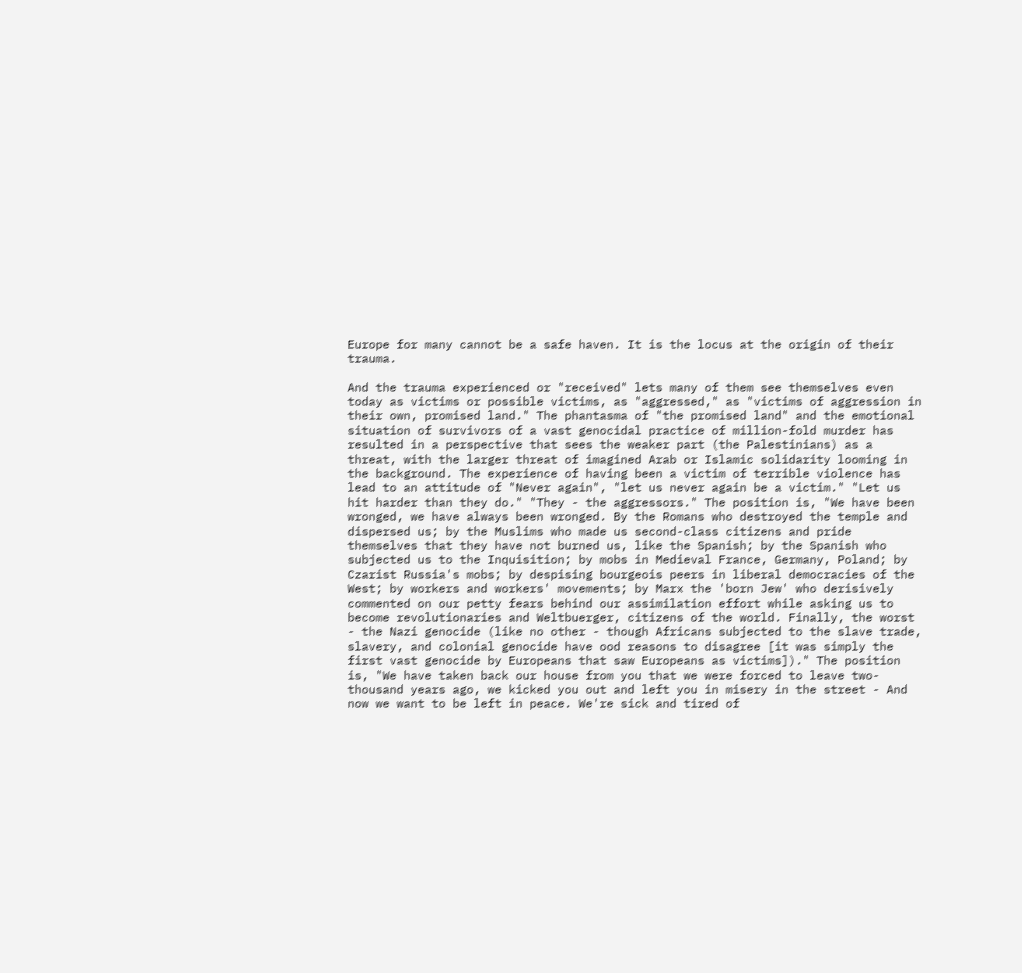Europe for many cannot be a safe haven. It is the locus at the origin of their trauma.

And the trauma experienced or "received" lets many of them see themselves even today as victims or possible victims, as "aggressed," as "victims of aggression in their own, promised land." The phantasma of "the promised land" and the emotional situation of survivors of a vast genocidal practice of million-fold murder has resulted in a perspective that sees the weaker part (the Palestinians) as a threat, with the larger threat of imagined Arab or Islamic solidarity looming in the background. The experience of having been a victim of terrible violence has lead to an attitude of "Never again", "let us never again be a victim." "Let us hit harder than they do." "They - the aggressors." The position is, "We have been wronged, we have always been wronged. By the Romans who destroyed the temple and dispersed us; by the Muslims who made us second-class citizens and pride themselves that they have not burned us, like the Spanish; by the Spanish who subjected us to the Inquisition; by mobs in Medieval France, Germany, Poland; by Czarist Russia's mobs; by despising bourgeois peers in liberal democracies of the West; by workers and workers' movements; by Marx the 'born Jew' who derisively commented on our petty fears behind our assimilation effort while asking us to become revolutionaries and Weltbuerger, citizens of the world. Finally, the worst - the Nazi genocide (like no other - though Africans subjected to the slave trade, slavery, and colonial genocide have ood reasons to disagree [it was simply the first vast genocide by Europeans that saw Europeans as victims])." The position is, "We have taken back our house from you that we were forced to leave two-thousand years ago, we kicked you out and left you in misery in the street - And now we want to be left in peace. We're sick and tired of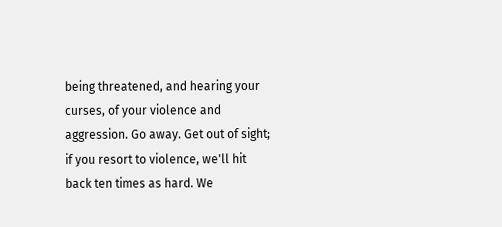being threatened, and hearing your curses, of your violence and aggression. Go away. Get out of sight; if you resort to violence, we'll hit back ten times as hard. We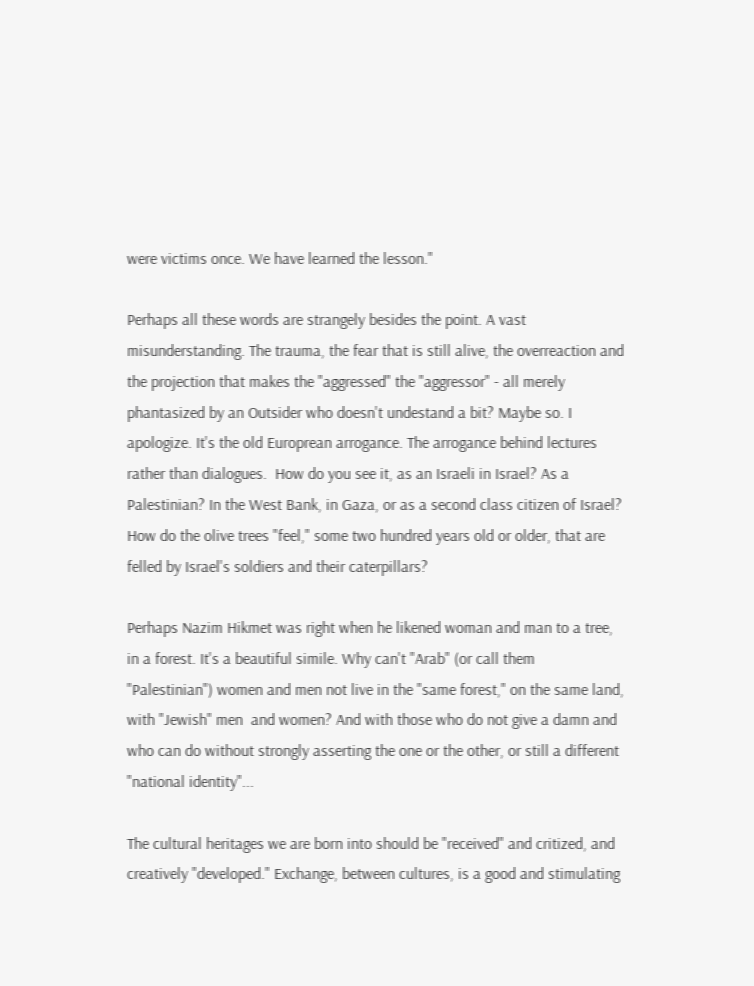were victims once. We have learned the lesson."

Perhaps all these words are strangely besides the point. A vast misunderstanding. The trauma, the fear that is still alive, the overreaction and the projection that makes the "aggressed" the "aggressor" - all merely phantasized by an Outsider who doesn't undestand a bit? Maybe so. I apologize. It's the old Europrean arrogance. The arrogance behind lectures rather than dialogues.  How do you see it, as an Israeli in Israel? As a Palestinian? In the West Bank, in Gaza, or as a second class citizen of Israel? How do the olive trees "feel," some two hundred years old or older, that are felled by Israel's soldiers and their caterpillars?

Perhaps Nazim Hikmet was right when he likened woman and man to a tree, in a forest. It's a beautiful simile. Why can't "Arab" (or call them "Palestinian") women and men not live in the "same forest," on the same land, with "Jewish" men  and women? And with those who do not give a damn and who can do without strongly asserting the one or the other, or still a different "national identity"...

The cultural heritages we are born into should be "received" and critized, and creatively "developed." Exchange, between cultures, is a good and stimulating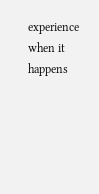experience when it happens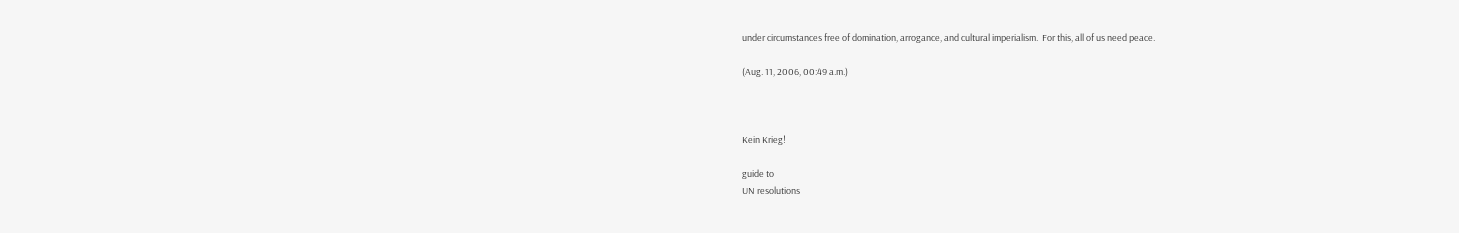under circumstances free of domination, arrogance, and cultural imperialism.  For this, all of us need peace.

(Aug. 11, 2006, 00:49 a.m.)



Kein Krieg!

guide to
UN resolutions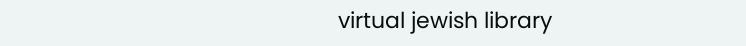virtual jewish library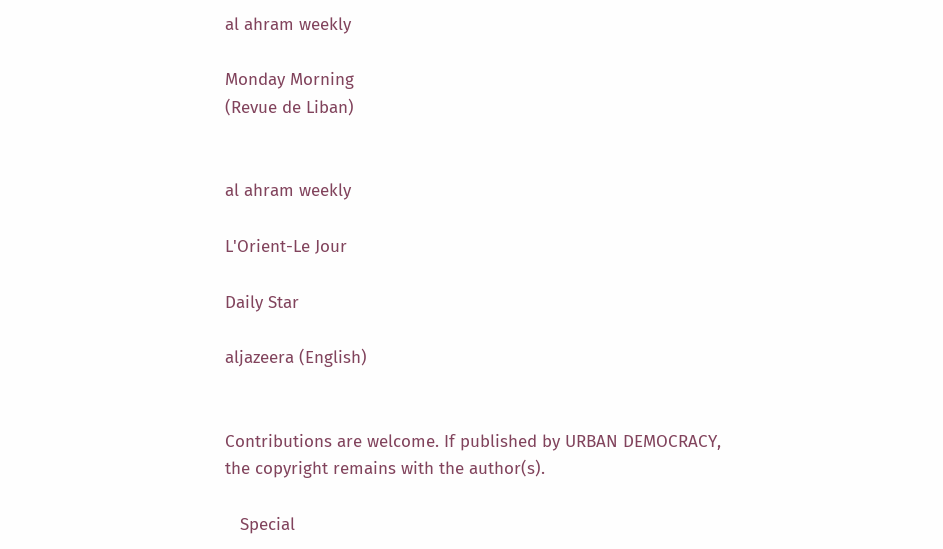al ahram weekly

Monday Morning
(Revue de Liban)


al ahram weekly

L'Orient-Le Jour

Daily Star

aljazeera (English)


Contributions are welcome. If published by URBAN DEMOCRACY,
the copyright remains with the author(s).

   Special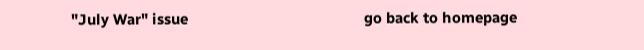"July War" issue                                            go back to homepage